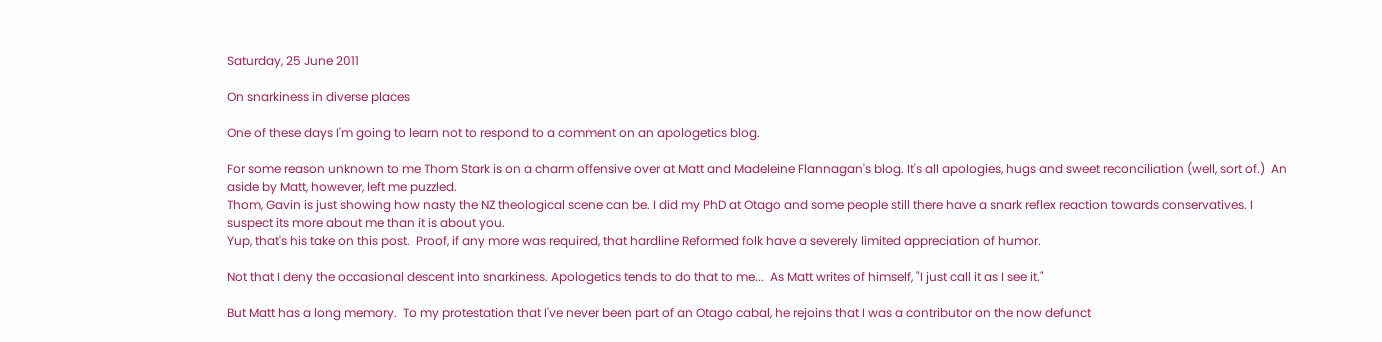Saturday, 25 June 2011

On snarkiness in diverse places

One of these days I'm going to learn not to respond to a comment on an apologetics blog.

For some reason unknown to me Thom Stark is on a charm offensive over at Matt and Madeleine Flannagan's blog. It's all apologies, hugs and sweet reconciliation (well, sort of.)  An aside by Matt, however, left me puzzled.
Thom, Gavin is just showing how nasty the NZ theological scene can be. I did my PhD at Otago and some people still there have a snark reflex reaction towards conservatives. I suspect its more about me than it is about you.
Yup, that's his take on this post.  Proof, if any more was required, that hardline Reformed folk have a severely limited appreciation of humor.

Not that I deny the occasional descent into snarkiness. Apologetics tends to do that to me...  As Matt writes of himself, "I just call it as I see it."

But Matt has a long memory.  To my protestation that I've never been part of an Otago cabal, he rejoins that I was a contributor on the now defunct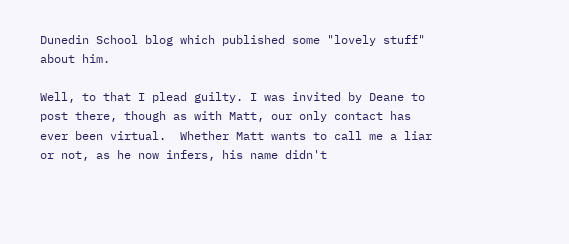Dunedin School blog which published some "lovely stuff" about him.

Well, to that I plead guilty. I was invited by Deane to post there, though as with Matt, our only contact has ever been virtual.  Whether Matt wants to call me a liar or not, as he now infers, his name didn't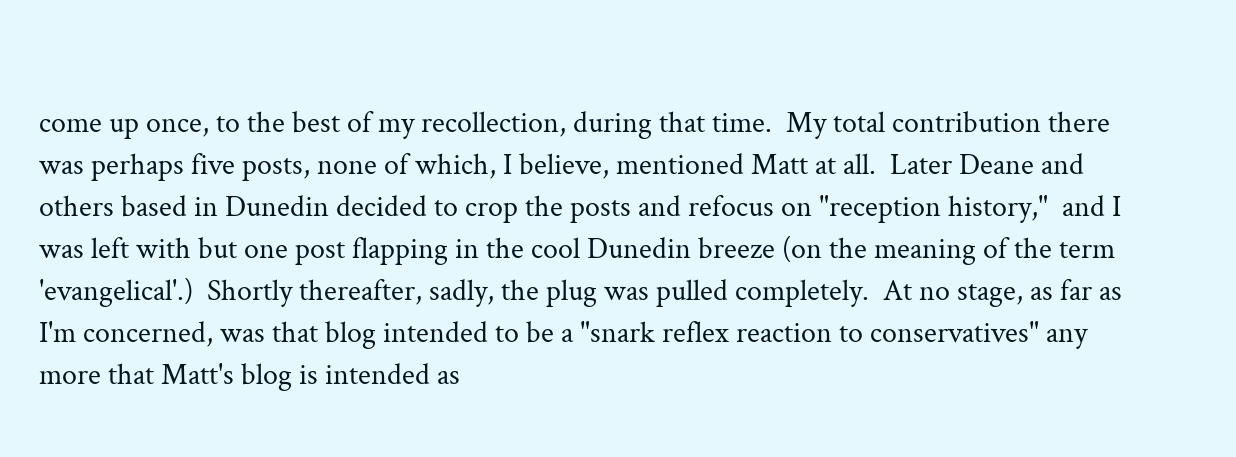come up once, to the best of my recollection, during that time.  My total contribution there was perhaps five posts, none of which, I believe, mentioned Matt at all.  Later Deane and others based in Dunedin decided to crop the posts and refocus on "reception history,"  and I was left with but one post flapping in the cool Dunedin breeze (on the meaning of the term 'evangelical'.)  Shortly thereafter, sadly, the plug was pulled completely.  At no stage, as far as I'm concerned, was that blog intended to be a "snark reflex reaction to conservatives" any more that Matt's blog is intended as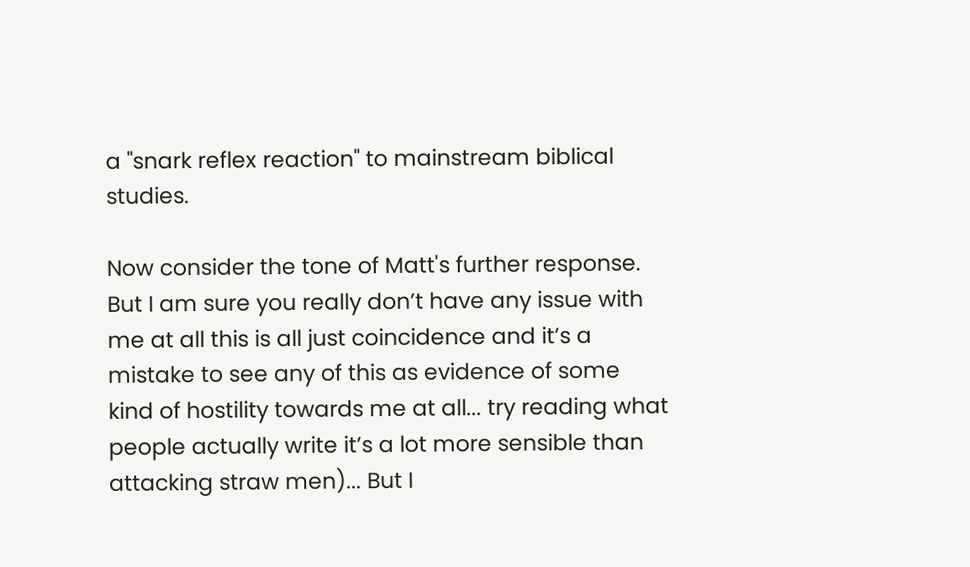a "snark reflex reaction" to mainstream biblical studies.

Now consider the tone of Matt's further response.
But I am sure you really don’t have any issue with me at all this is all just coincidence and it’s a mistake to see any of this as evidence of some kind of hostility towards me at all... try reading what people actually write it’s a lot more sensible than attacking straw men)... But I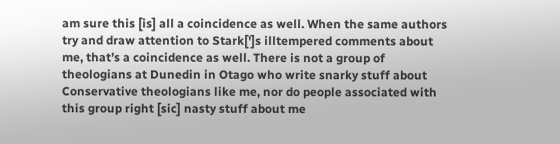am sure this [is] all a coincidence as well. When the same authors try and draw attention to Stark[']s illtempered comments about me, that’s a coincidence as well. There is not a group of theologians at Dunedin in Otago who write snarky stuff about Conservative theologians like me, nor do people associated with this group right [sic] nasty stuff about me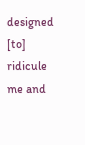designed [to] ridicule me and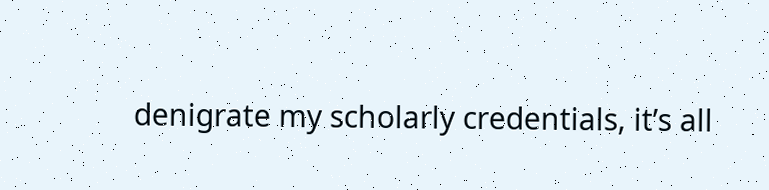denigrate my scholarly credentials, it’s all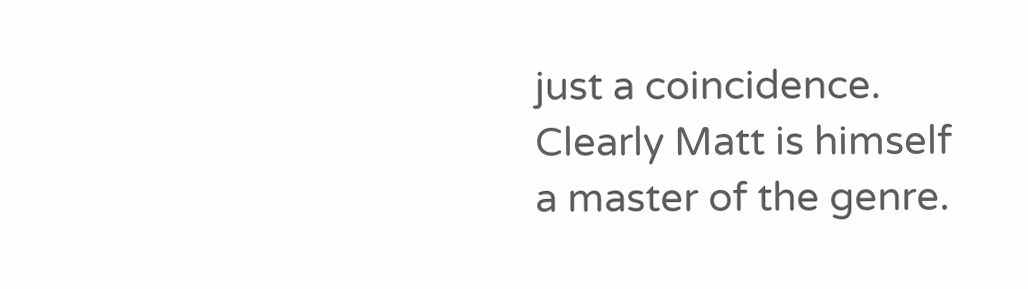just a coincidence.
Clearly Matt is himself a master of the genre.